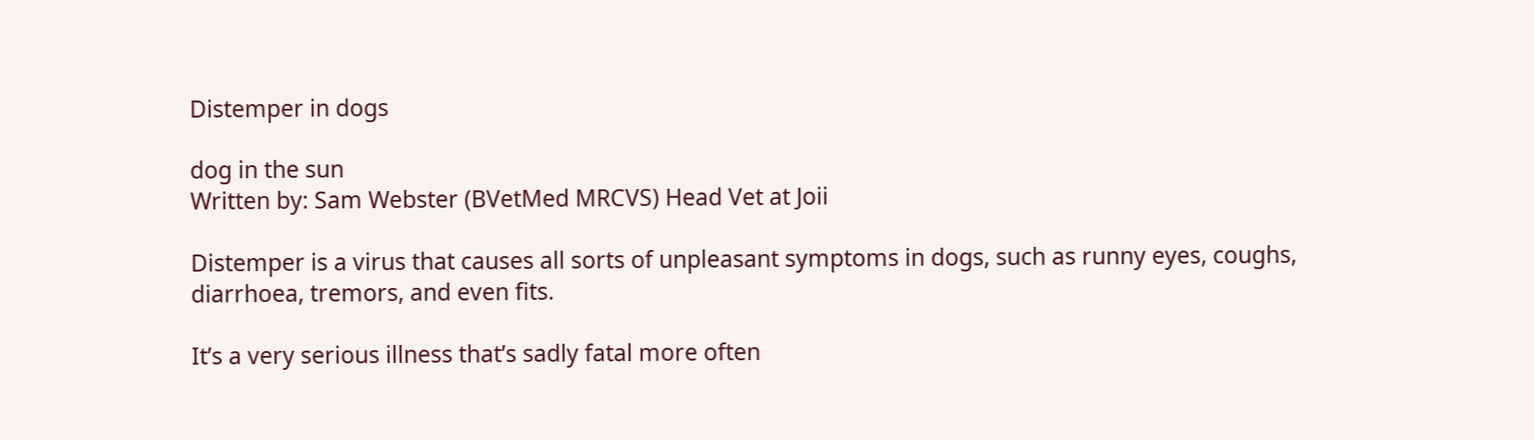Distemper in dogs

dog in the sun
Written by: Sam Webster (BVetMed MRCVS) Head Vet at Joii

Distemper is a virus that causes all sorts of unpleasant symptoms in dogs, such as runny eyes, coughs, diarrhoea, tremors, and even fits.

It’s a very serious illness that’s sadly fatal more often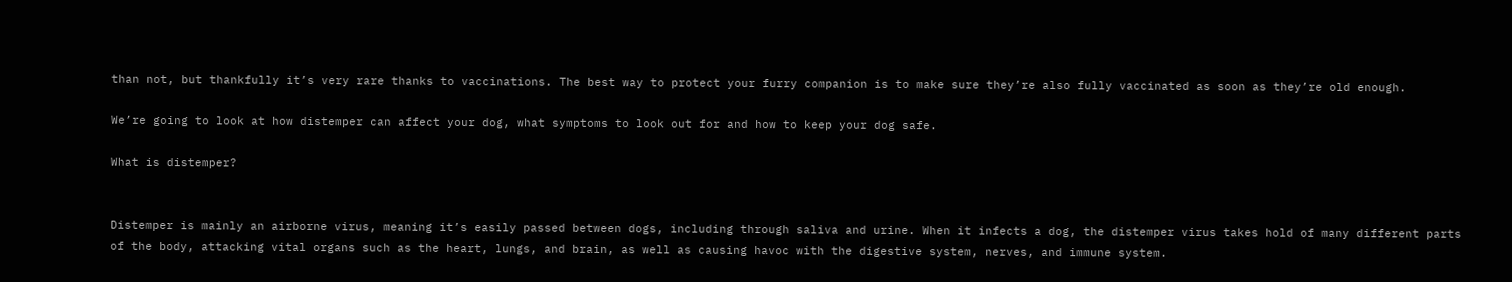than not, but thankfully it’s very rare thanks to vaccinations. The best way to protect your furry companion is to make sure they’re also fully vaccinated as soon as they’re old enough.

We’re going to look at how distemper can affect your dog, what symptoms to look out for and how to keep your dog safe.

What is distemper?


Distemper is mainly an airborne virus, meaning it’s easily passed between dogs, including through saliva and urine. When it infects a dog, the distemper virus takes hold of many different parts of the body, attacking vital organs such as the heart, lungs, and brain, as well as causing havoc with the digestive system, nerves, and immune system.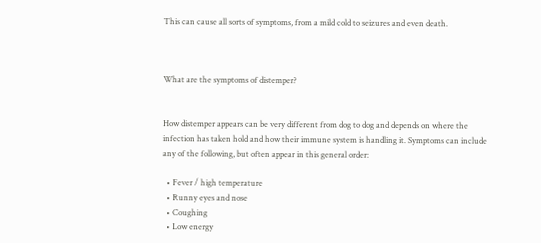This can cause all sorts of symptoms, from a mild cold to seizures and even death.



What are the symptoms of distemper?


How distemper appears can be very different from dog to dog and depends on where the infection has taken hold and how their immune system is handling it. Symptoms can include any of the following, but often appear in this general order:

  • Fever / high temperature
  • Runny eyes and nose
  • Coughing
  • Low energy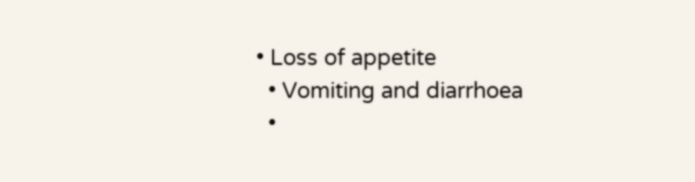• Loss of appetite
  • Vomiting and diarrhoea
  •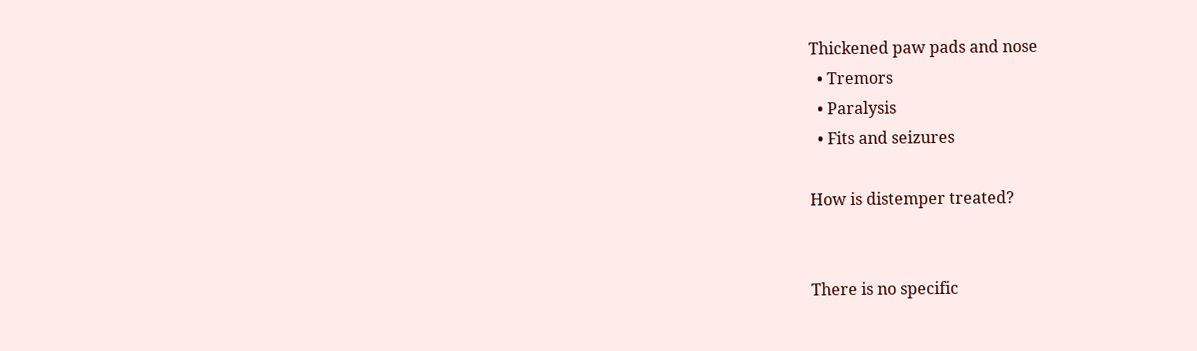Thickened paw pads and nose
  • Tremors
  • Paralysis
  • Fits and seizures

How is distemper treated?


There is no specific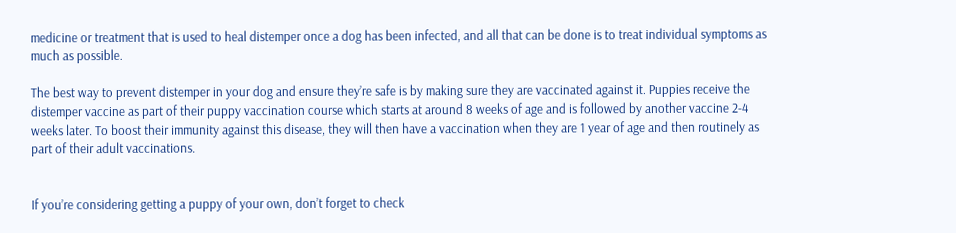medicine or treatment that is used to heal distemper once a dog has been infected, and all that can be done is to treat individual symptoms as much as possible.

The best way to prevent distemper in your dog and ensure they’re safe is by making sure they are vaccinated against it. Puppies receive the distemper vaccine as part of their puppy vaccination course which starts at around 8 weeks of age and is followed by another vaccine 2-4 weeks later. To boost their immunity against this disease, they will then have a vaccination when they are 1 year of age and then routinely as part of their adult vaccinations.


If you’re considering getting a puppy of your own, don’t forget to check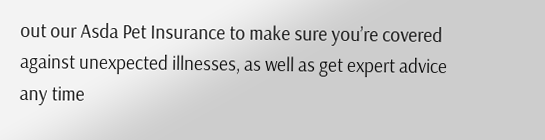out our Asda Pet Insurance to make sure you’re covered against unexpected illnesses, as well as get expert advice any time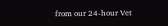from our 24-hour Vet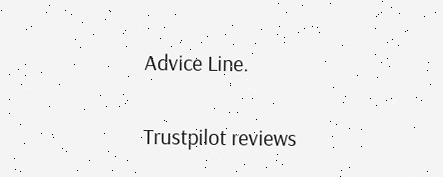Advice Line.

Trustpilot reviews